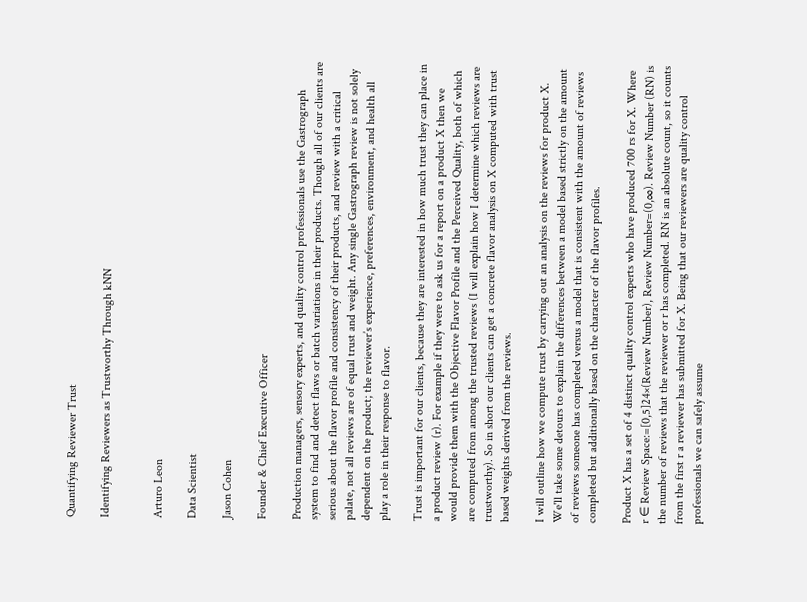Quantifying Reviewer Trust

Identifying Reviewers as Trustworthy Through kNN


Arturo Leon

Data Scientist

Jason Cohen

Founder & Chief Executive Officer

Production managers, sensory experts, and quality control professionals use the Gastrograph system to find and detect flaws or batch variations in their products. Though all of our clients are serious about the flavor profile and consistency of their products, and review with a critical palate, not all reviews are of equal trust and weight. Any single Gastrograph review is not solely dependent on the product; the reviewer’s experience, preferences, environment, and health all play a role in their response to flavor.

Trust is important for our clients, because they are interested in how much trust they can place in a product review (r). For example if they were to ask us for a report on a product X then we would provide them with the Objective Flavor Profile and the Perceived Quality, both of which are computed from among the trusted reviews (I will explain how I determine which reviews are trustworthy). So in short our clients can get a concrete flavor analysis on X computed with trust based weights derived from the reviews.

I will outline how we compute trust by carrying out an analysis on the reviews for product X. We'll take some detours to explain the differences between a model based strictly on the amount of reviews someone has completed versus a model that is consistent with the amount of reviews completed but additionally based on the character of the flavor profiles.

Product X has a set of 4 distinct quality control experts who have produced 700 rs for X. Where r ∈ Review Space:=[0,5]24×(Review Number), Review Number=(0,∞). Review Number (RN) is the number of reviews that the reviewer or r has completed. RN is an absolute count, so it counts from the first r a reviewer has submitted for X. Being that our reviewers are quality control professionals we can safely assume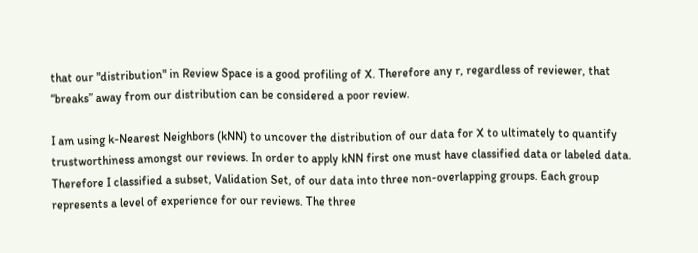that our "distribution" in Review Space is a good profiling of X. Therefore any r, regardless of reviewer, that “breaks” away from our distribution can be considered a poor review.

I am using k-Nearest Neighbors (kNN) to uncover the distribution of our data for X to ultimately to quantify trustworthiness amongst our reviews. In order to apply kNN first one must have classified data or labeled data. Therefore I classified a subset, Validation Set, of our data into three non-overlapping groups. Each group represents a level of experience for our reviews. The three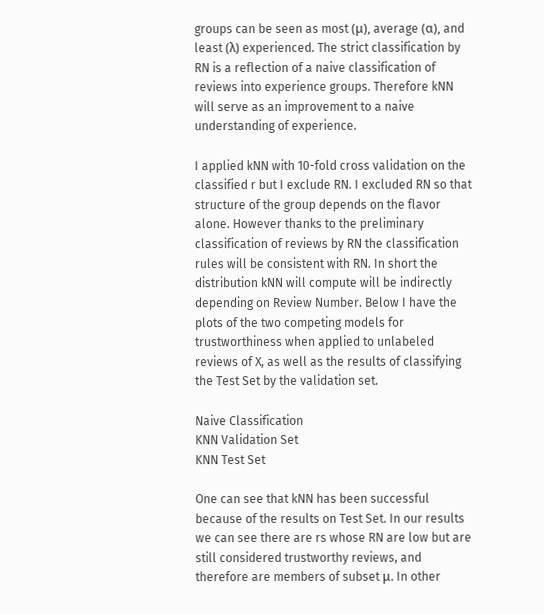groups can be seen as most (μ), average (α), and least (λ) experienced. The strict classification by RN is a reflection of a naive classification of reviews into experience groups. Therefore kNN will serve as an improvement to a naive understanding of experience.

I applied kNN with 10-fold cross validation on the classified r but I exclude RN. I excluded RN so that structure of the group depends on the flavor alone. However thanks to the preliminary classification of reviews by RN the classification rules will be consistent with RN. In short the distribution kNN will compute will be indirectly depending on Review Number. Below I have the plots of the two competing models for trustworthiness when applied to unlabeled reviews of X, as well as the results of classifying the Test Set by the validation set.

Naive Classification
KNN Validation Set
KNN Test Set

One can see that kNN has been successful because of the results on Test Set. In our results we can see there are rs whose RN are low but are still considered trustworthy reviews, and therefore are members of subset μ. In other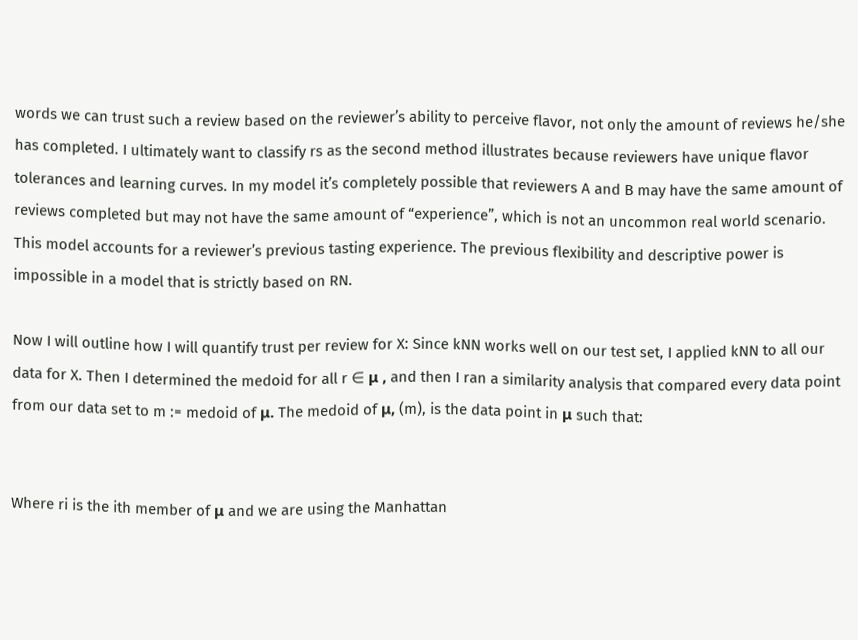words we can trust such a review based on the reviewer’s ability to perceive flavor, not only the amount of reviews he/she has completed. I ultimately want to classify rs as the second method illustrates because reviewers have unique flavor tolerances and learning curves. In my model it’s completely possible that reviewers A and B may have the same amount of reviews completed but may not have the same amount of “experience”, which is not an uncommon real world scenario. This model accounts for a reviewer’s previous tasting experience. The previous flexibility and descriptive power is impossible in a model that is strictly based on RN.

Now I will outline how I will quantify trust per review for X: Since kNN works well on our test set, I applied kNN to all our data for X. Then I determined the medoid for all r ∈ μ , and then I ran a similarity analysis that compared every data point from our data set to m := medoid of μ. The medoid of μ, (m), is the data point in μ such that:


Where ri is the ith member of μ and we are using the Manhattan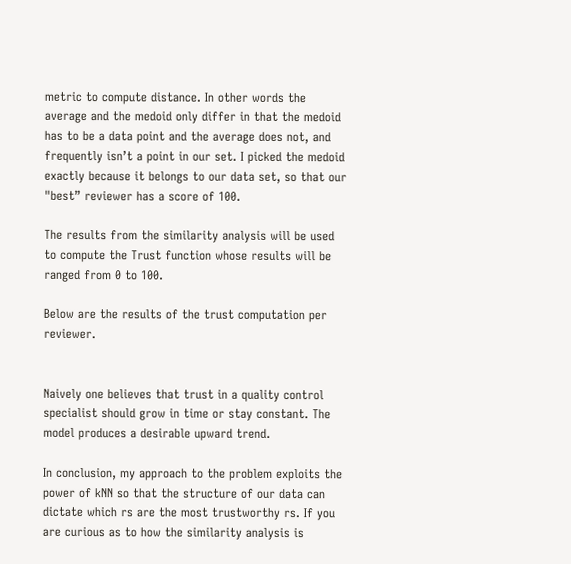metric to compute distance. In other words the average and the medoid only differ in that the medoid has to be a data point and the average does not, and frequently isn’t a point in our set. I picked the medoid exactly because it belongs to our data set, so that our "best” reviewer has a score of 100.

The results from the similarity analysis will be used to compute the Trust function whose results will be ranged from 0 to 100.

Below are the results of the trust computation per reviewer.


Naively one believes that trust in a quality control specialist should grow in time or stay constant. The model produces a desirable upward trend.

In conclusion, my approach to the problem exploits the power of kNN so that the structure of our data can dictate which rs are the most trustworthy rs. If you are curious as to how the similarity analysis is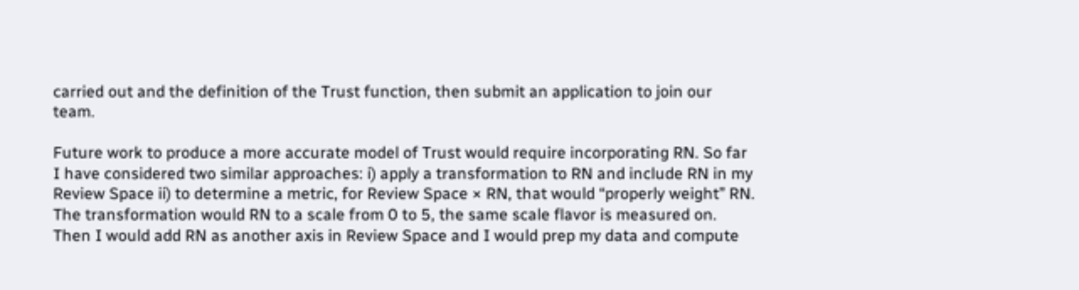carried out and the definition of the Trust function, then submit an application to join our team.

Future work to produce a more accurate model of Trust would require incorporating RN. So far I have considered two similar approaches: i) apply a transformation to RN and include RN in my Review Space ii) to determine a metric, for Review Space × RN, that would “properly weight” RN. The transformation would RN to a scale from 0 to 5, the same scale flavor is measured on. Then I would add RN as another axis in Review Space and I would prep my data and compute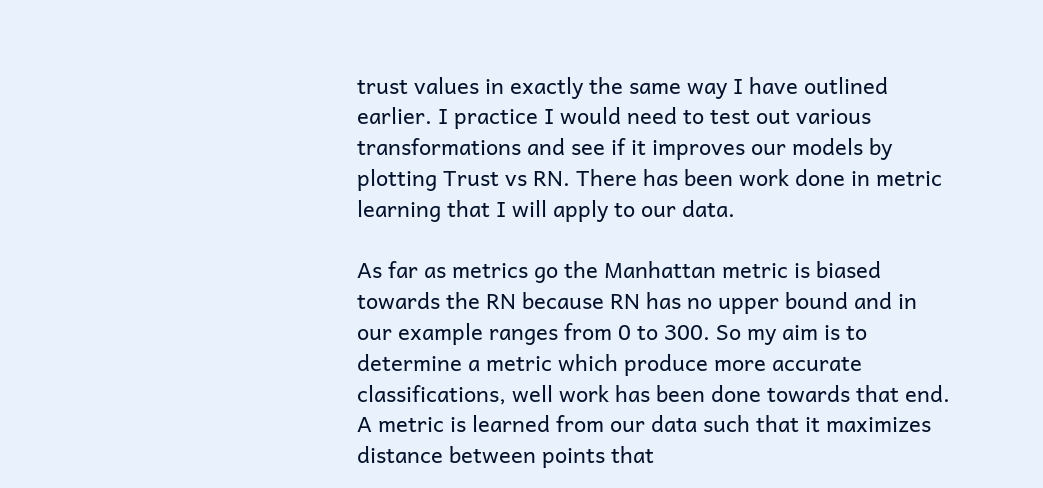trust values in exactly the same way I have outlined earlier. I practice I would need to test out various transformations and see if it improves our models by plotting Trust vs RN. There has been work done in metric learning that I will apply to our data.

As far as metrics go the Manhattan metric is biased towards the RN because RN has no upper bound and in our example ranges from 0 to 300. So my aim is to determine a metric which produce more accurate classifications, well work has been done towards that end. A metric is learned from our data such that it maximizes distance between points that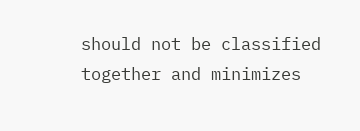should not be classified together and minimizes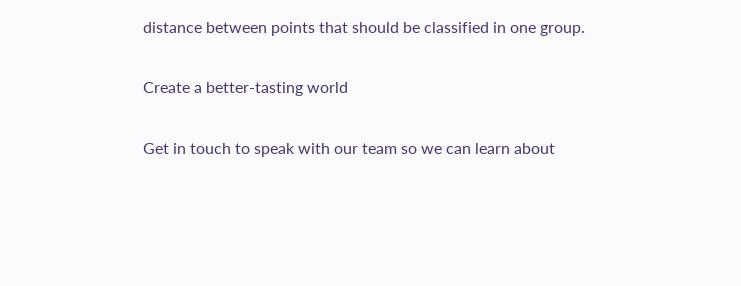distance between points that should be classified in one group.

Create a better-tasting world

Get in touch to speak with our team so we can learn about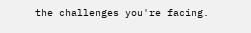the challenges you're facing.